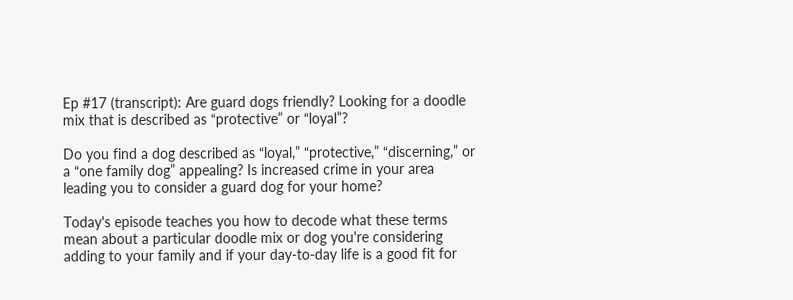Ep #17 (transcript): Are guard dogs friendly? Looking for a doodle mix that is described as “protective” or “loyal”?

Do you find a dog described as “loyal,” “protective,” “discerning,” or a “one family dog” appealing? Is increased crime in your area leading you to consider a guard dog for your home?

Today's episode teaches you how to decode what these terms mean about a particular doodle mix or dog you're considering adding to your family and if your day-to-day life is a good fit for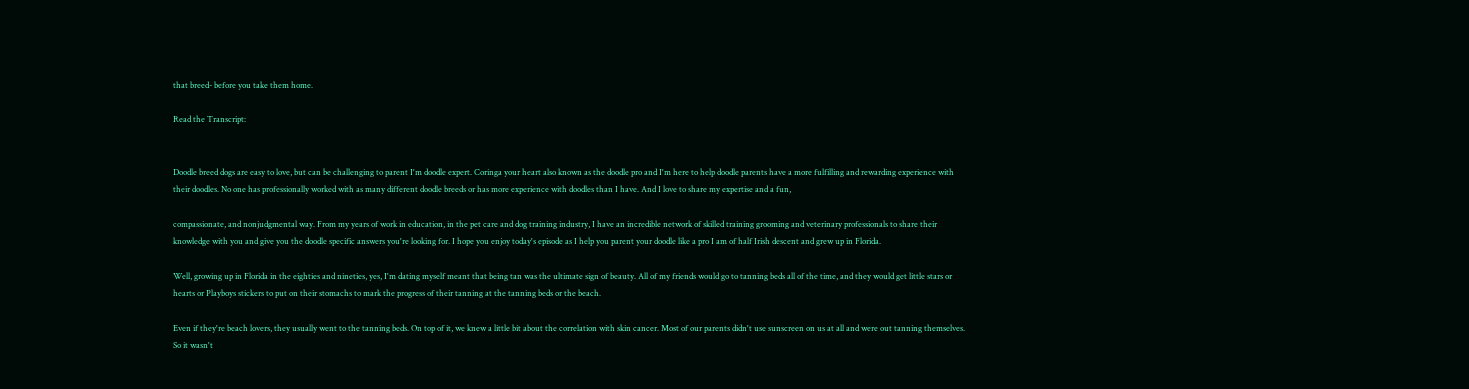that breed- before you take them home.

Read the Transcript:


Doodle breed dogs are easy to love, but can be challenging to parent I'm doodle expert. Coringa your heart also known as the doodle pro and I'm here to help doodle parents have a more fulfilling and rewarding experience with their doodles. No one has professionally worked with as many different doodle breeds or has more experience with doodles than I have. And I love to share my expertise and a fun,

compassionate, and nonjudgmental way. From my years of work in education, in the pet care and dog training industry, I have an incredible network of skilled training grooming and veterinary professionals to share their knowledge with you and give you the doodle specific answers you're looking for. I hope you enjoy today's episode as I help you parent your doodle like a pro I am of half Irish descent and grew up in Florida.

Well, growing up in Florida in the eighties and nineties, yes, I'm dating myself meant that being tan was the ultimate sign of beauty. All of my friends would go to tanning beds all of the time, and they would get little stars or hearts or Playboys stickers to put on their stomachs to mark the progress of their tanning at the tanning beds or the beach.

Even if they're beach lovers, they usually went to the tanning beds. On top of it, we knew a little bit about the correlation with skin cancer. Most of our parents didn't use sunscreen on us at all and were out tanning themselves. So it wasn't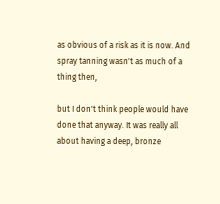as obvious of a risk as it is now. And spray tanning wasn't as much of a thing then,

but I don't think people would have done that anyway. It was really all about having a deep, bronze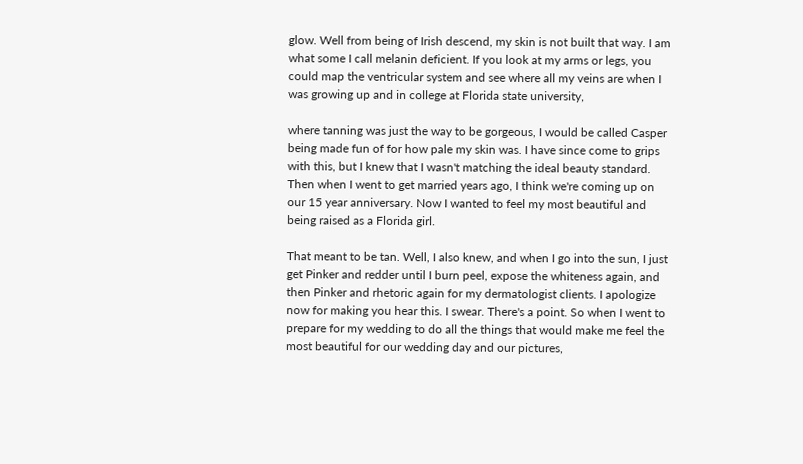glow. Well from being of Irish descend, my skin is not built that way. I am what some I call melanin deficient. If you look at my arms or legs, you could map the ventricular system and see where all my veins are when I was growing up and in college at Florida state university,

where tanning was just the way to be gorgeous, I would be called Casper being made fun of for how pale my skin was. I have since come to grips with this, but I knew that I wasn't matching the ideal beauty standard. Then when I went to get married years ago, I think we're coming up on our 15 year anniversary. Now I wanted to feel my most beautiful and being raised as a Florida girl.

That meant to be tan. Well, I also knew, and when I go into the sun, I just get Pinker and redder until I burn peel, expose the whiteness again, and then Pinker and rhetoric again for my dermatologist clients. I apologize now for making you hear this. I swear. There's a point. So when I went to prepare for my wedding to do all the things that would make me feel the most beautiful for our wedding day and our pictures,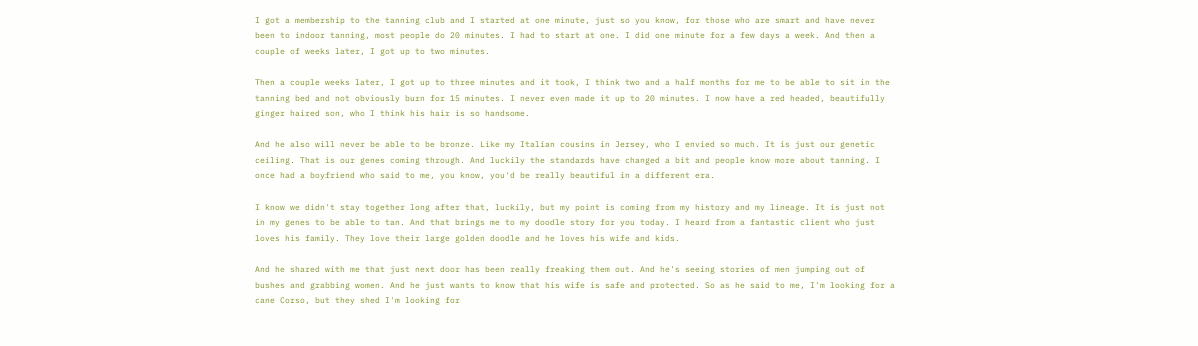I got a membership to the tanning club and I started at one minute, just so you know, for those who are smart and have never been to indoor tanning, most people do 20 minutes. I had to start at one. I did one minute for a few days a week. And then a couple of weeks later, I got up to two minutes.

Then a couple weeks later, I got up to three minutes and it took, I think two and a half months for me to be able to sit in the tanning bed and not obviously burn for 15 minutes. I never even made it up to 20 minutes. I now have a red headed, beautifully ginger haired son, who I think his hair is so handsome.

And he also will never be able to be bronze. Like my Italian cousins in Jersey, who I envied so much. It is just our genetic ceiling. That is our genes coming through. And luckily the standards have changed a bit and people know more about tanning. I once had a boyfriend who said to me, you know, you'd be really beautiful in a different era.

I know we didn't stay together long after that, luckily, but my point is coming from my history and my lineage. It is just not in my genes to be able to tan. And that brings me to my doodle story for you today. I heard from a fantastic client who just loves his family. They love their large golden doodle and he loves his wife and kids.

And he shared with me that just next door has been really freaking them out. And he's seeing stories of men jumping out of bushes and grabbing women. And he just wants to know that his wife is safe and protected. So as he said to me, I'm looking for a cane Corso, but they shed I'm looking for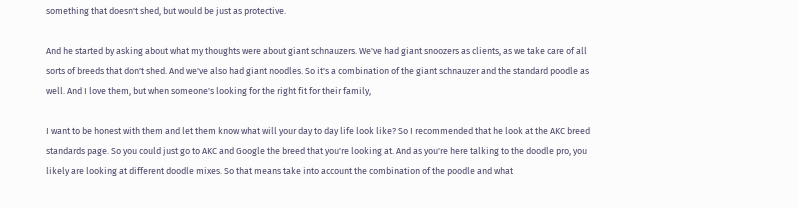something that doesn't shed, but would be just as protective.

And he started by asking about what my thoughts were about giant schnauzers. We've had giant snoozers as clients, as we take care of all sorts of breeds that don't shed. And we've also had giant noodles. So it's a combination of the giant schnauzer and the standard poodle as well. And I love them, but when someone's looking for the right fit for their family,

I want to be honest with them and let them know what will your day to day life look like? So I recommended that he look at the AKC breed standards page. So you could just go to AKC and Google the breed that you're looking at. And as you're here talking to the doodle pro, you likely are looking at different doodle mixes. So that means take into account the combination of the poodle and what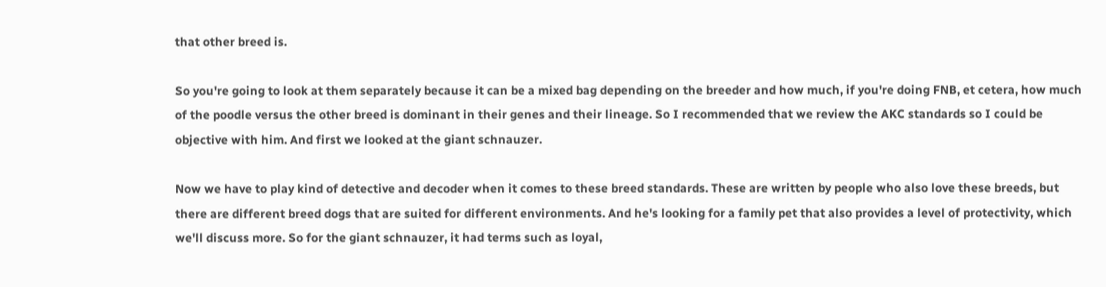that other breed is.

So you're going to look at them separately because it can be a mixed bag depending on the breeder and how much, if you're doing FNB, et cetera, how much of the poodle versus the other breed is dominant in their genes and their lineage. So I recommended that we review the AKC standards so I could be objective with him. And first we looked at the giant schnauzer.

Now we have to play kind of detective and decoder when it comes to these breed standards. These are written by people who also love these breeds, but there are different breed dogs that are suited for different environments. And he's looking for a family pet that also provides a level of protectivity, which we'll discuss more. So for the giant schnauzer, it had terms such as loyal,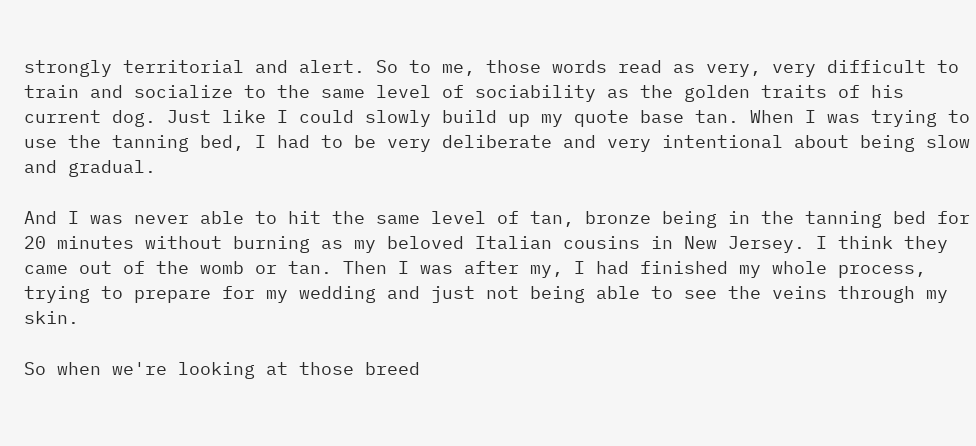strongly territorial and alert. So to me, those words read as very, very difficult to train and socialize to the same level of sociability as the golden traits of his current dog. Just like I could slowly build up my quote base tan. When I was trying to use the tanning bed, I had to be very deliberate and very intentional about being slow and gradual.

And I was never able to hit the same level of tan, bronze being in the tanning bed for 20 minutes without burning as my beloved Italian cousins in New Jersey. I think they came out of the womb or tan. Then I was after my, I had finished my whole process, trying to prepare for my wedding and just not being able to see the veins through my skin.

So when we're looking at those breed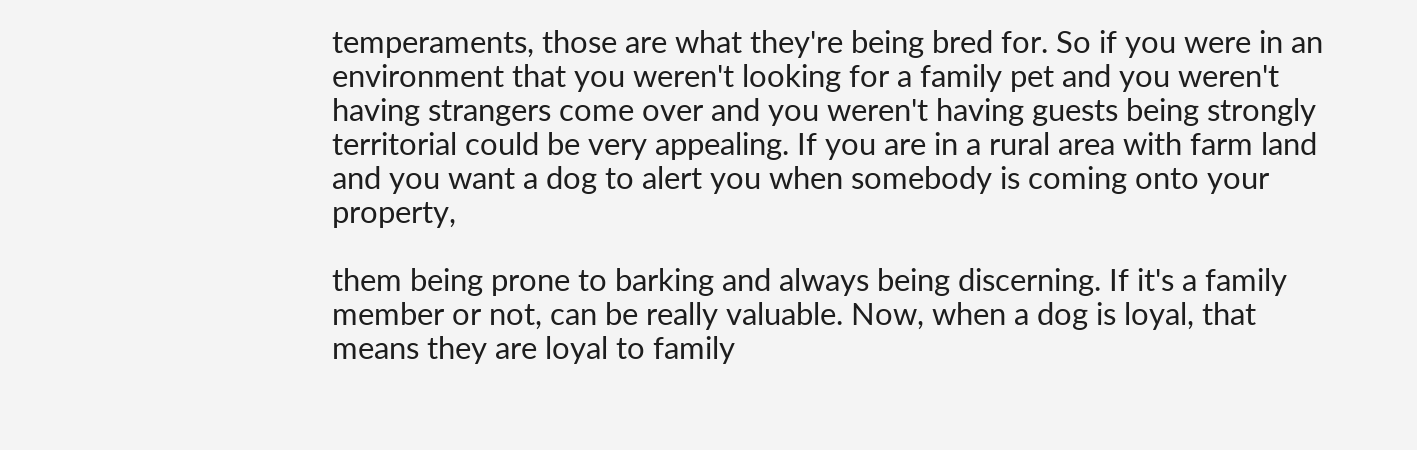temperaments, those are what they're being bred for. So if you were in an environment that you weren't looking for a family pet and you weren't having strangers come over and you weren't having guests being strongly territorial could be very appealing. If you are in a rural area with farm land and you want a dog to alert you when somebody is coming onto your property,

them being prone to barking and always being discerning. If it's a family member or not, can be really valuable. Now, when a dog is loyal, that means they are loyal to family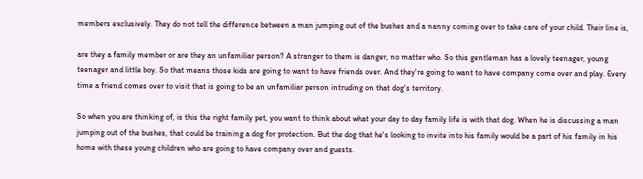members exclusively. They do not tell the difference between a man jumping out of the bushes and a nanny coming over to take care of your child. Their line is,

are they a family member or are they an unfamiliar person? A stranger to them is danger, no matter who. So this gentleman has a lovely teenager, young teenager and little boy. So that means those kids are going to want to have friends over. And they're going to want to have company come over and play. Every time a friend comes over to visit that is going to be an unfamiliar person intruding on that dog's territory.

So when you are thinking of, is this the right family pet, you want to think about what your day to day family life is with that dog. When he is discussing a man jumping out of the bushes, that could be training a dog for protection. But the dog that he's looking to invite into his family would be a part of his family in his home with these young children who are going to have company over and guests.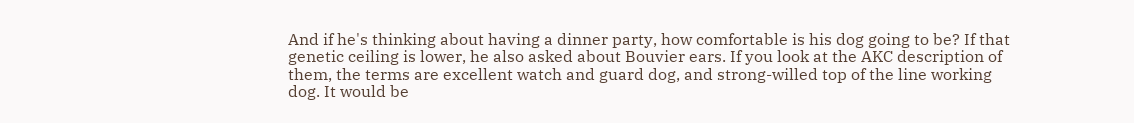And if he's thinking about having a dinner party, how comfortable is his dog going to be? If that genetic ceiling is lower, he also asked about Bouvier ears. If you look at the AKC description of them, the terms are excellent watch and guard dog, and strong-willed top of the line working dog. It would be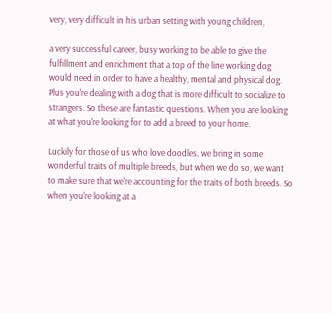very, very difficult in his urban setting with young children,

a very successful career, busy working to be able to give the fulfillment and enrichment that a top of the line working dog would need in order to have a healthy, mental and physical dog. Plus you're dealing with a dog that is more difficult to socialize to strangers. So these are fantastic questions. When you are looking at what you're looking for to add a breed to your home.

Luckily for those of us who love doodles, we bring in some wonderful traits of multiple breeds, but when we do so, we want to make sure that we're accounting for the traits of both breeds. So when you're looking at a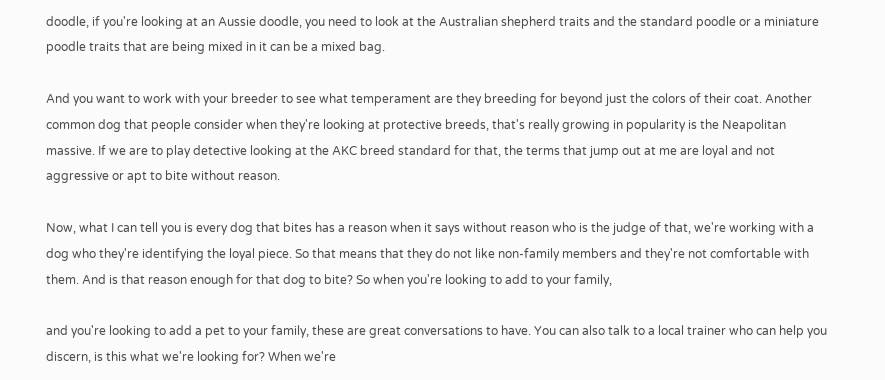doodle, if you're looking at an Aussie doodle, you need to look at the Australian shepherd traits and the standard poodle or a miniature poodle traits that are being mixed in it can be a mixed bag.

And you want to work with your breeder to see what temperament are they breeding for beyond just the colors of their coat. Another common dog that people consider when they're looking at protective breeds, that's really growing in popularity is the Neapolitan massive. If we are to play detective looking at the AKC breed standard for that, the terms that jump out at me are loyal and not aggressive or apt to bite without reason.

Now, what I can tell you is every dog that bites has a reason when it says without reason who is the judge of that, we're working with a dog who they're identifying the loyal piece. So that means that they do not like non-family members and they're not comfortable with them. And is that reason enough for that dog to bite? So when you're looking to add to your family,

and you're looking to add a pet to your family, these are great conversations to have. You can also talk to a local trainer who can help you discern, is this what we're looking for? When we're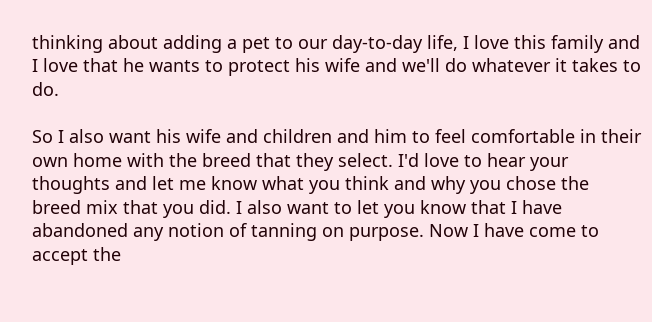thinking about adding a pet to our day-to-day life, I love this family and I love that he wants to protect his wife and we'll do whatever it takes to do.

So I also want his wife and children and him to feel comfortable in their own home with the breed that they select. I'd love to hear your thoughts and let me know what you think and why you chose the breed mix that you did. I also want to let you know that I have abandoned any notion of tanning on purpose. Now I have come to accept the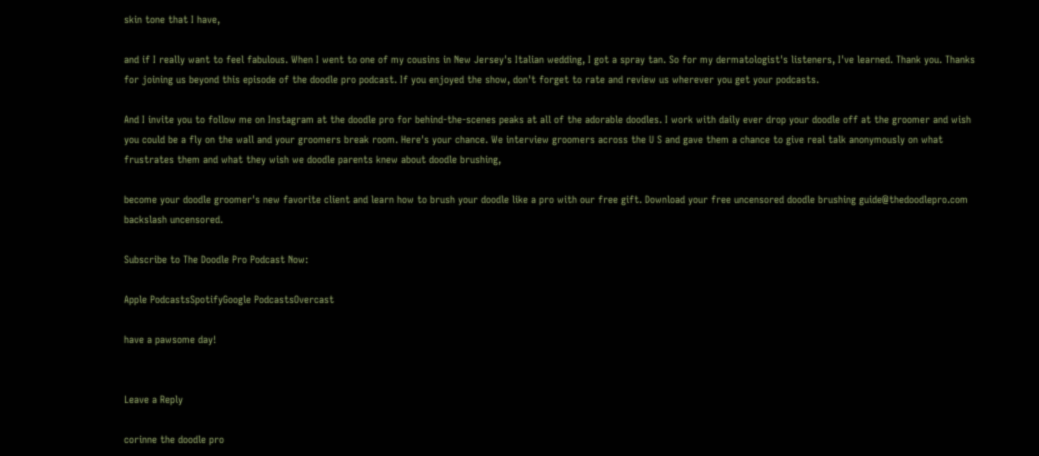skin tone that I have,

and if I really want to feel fabulous. When I went to one of my cousins in New Jersey's Italian wedding, I got a spray tan. So for my dermatologist's listeners, I've learned. Thank you. Thanks for joining us beyond this episode of the doodle pro podcast. If you enjoyed the show, don't forget to rate and review us wherever you get your podcasts.

And I invite you to follow me on Instagram at the doodle pro for behind-the-scenes peaks at all of the adorable doodles. I work with daily ever drop your doodle off at the groomer and wish you could be a fly on the wall and your groomers break room. Here's your chance. We interview groomers across the U S and gave them a chance to give real talk anonymously on what frustrates them and what they wish we doodle parents knew about doodle brushing,

become your doodle groomer's new favorite client and learn how to brush your doodle like a pro with our free gift. Download your free uncensored doodle brushing guide@thedoodlepro.com backslash uncensored.

Subscribe to The Doodle Pro Podcast Now:

Apple PodcastsSpotifyGoogle PodcastsOvercast

have a pawsome day!


Leave a Reply

corinne the doodle pro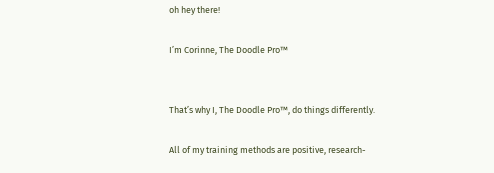oh hey there!

I’m Corinne, The Doodle Pro™


That’s why I, The Doodle Pro™, do things differently.

All of my training methods are positive, research-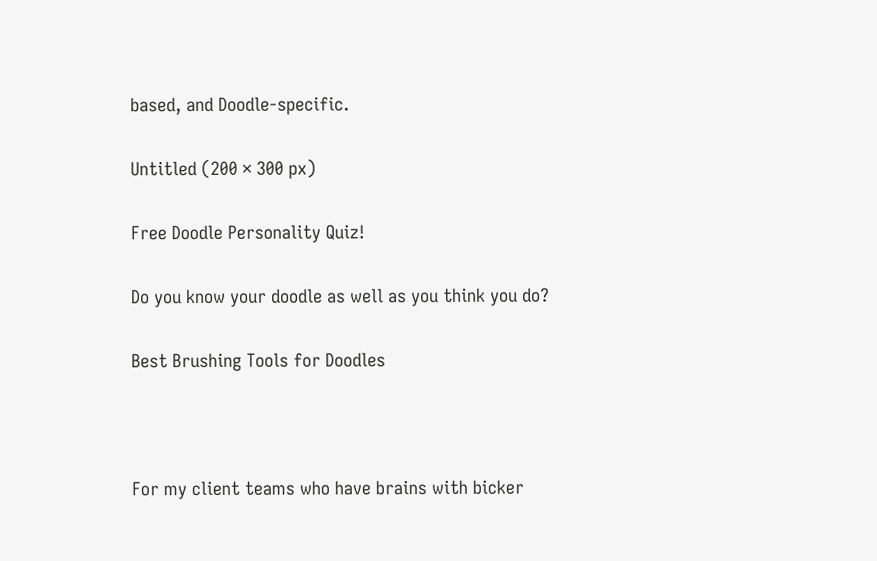based, and Doodle-specific.

Untitled (200 × 300 px)

Free Doodle Personality Quiz!

Do you know your doodle as well as you think you do?

Best Brushing Tools for Doodles



For my client teams who have brains with bicker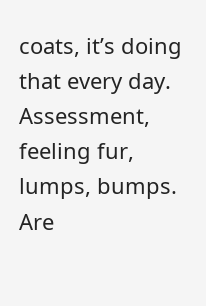coats, it’s doing that every day. Assessment, feeling fur, lumps, bumps. Are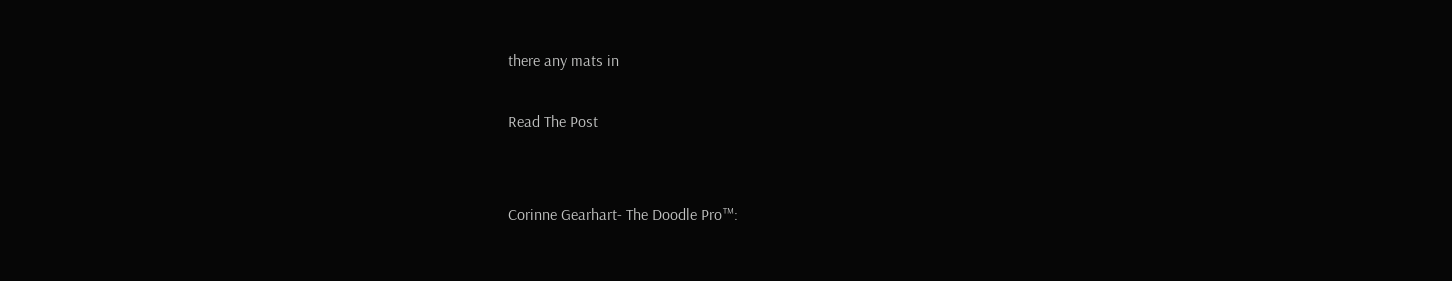there any mats in

Read The Post


Corinne Gearhart- The Doodle Pro™: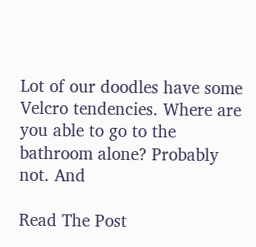Lot of our doodles have some Velcro tendencies. Where are you able to go to the bathroom alone? Probably not. And

Read The Post